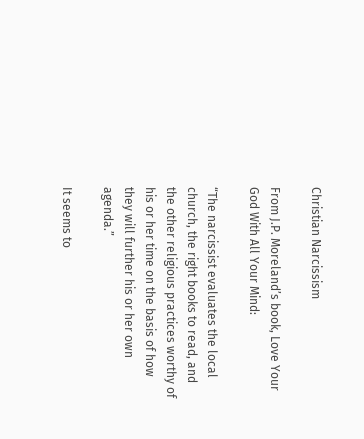Christian Narcissism

From J.P. Moreland’s book, Love Your God With All Your Mind:

“The narcissist evaluates the local church, the right books to read, and the other religious practices worthy of his or her time on the basis of how they will further his or her own agenda.”

It seems to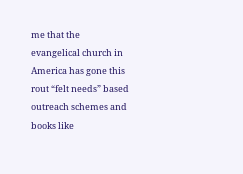me that the evangelical church in America has gone this rout “felt needs” based outreach schemes and books like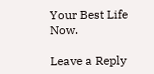Your Best Life Now.

Leave a Reply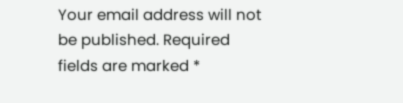Your email address will not be published. Required fields are marked *